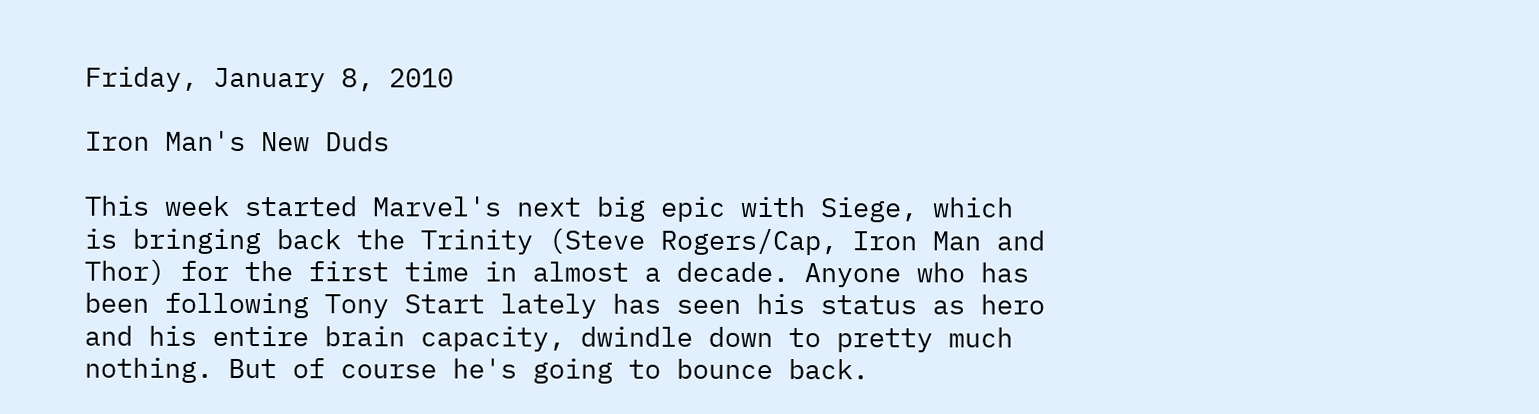Friday, January 8, 2010

Iron Man's New Duds

This week started Marvel's next big epic with Siege, which is bringing back the Trinity (Steve Rogers/Cap, Iron Man and Thor) for the first time in almost a decade. Anyone who has been following Tony Start lately has seen his status as hero and his entire brain capacity, dwindle down to pretty much nothing. But of course he's going to bounce back.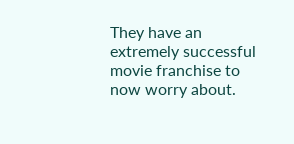They have an extremely successful movie franchise to now worry about.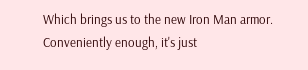Which brings us to the new Iron Man armor. Conveniently enough, it's just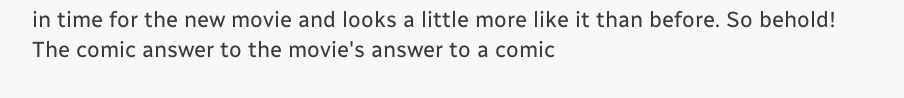in time for the new movie and looks a little more like it than before. So behold! The comic answer to the movie's answer to a comic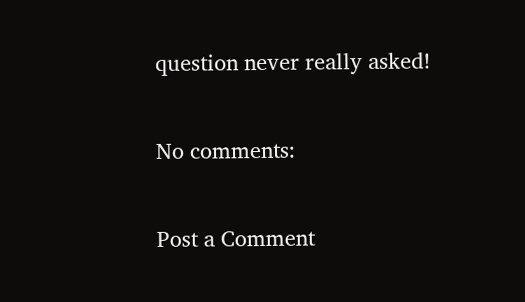question never really asked!

No comments:

Post a Comment